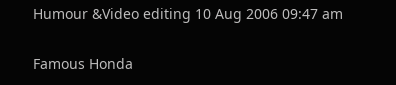Humour &Video editing 10 Aug 2006 09:47 am

Famous Honda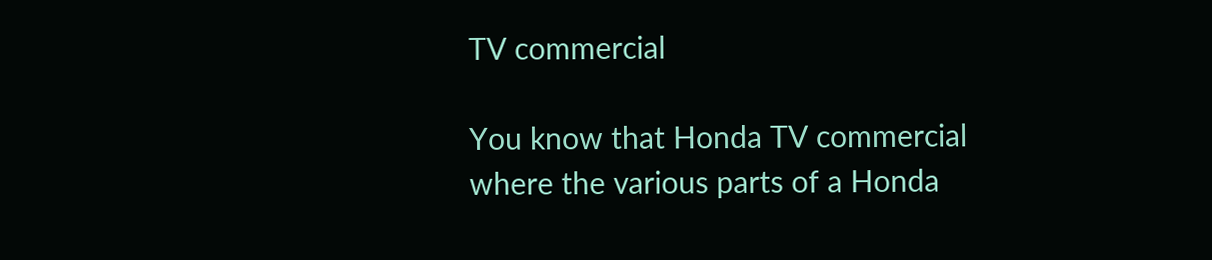TV commercial

You know that Honda TV commercial where the various parts of a Honda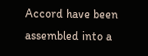Accord have been assembled into a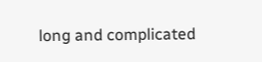long and complicated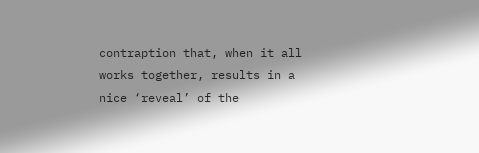contraption that, when it all works together, results in a nice ‘reveal’ of the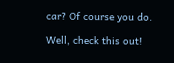car? Of course you do.

Well, check this out!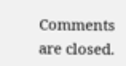Comments are closed.